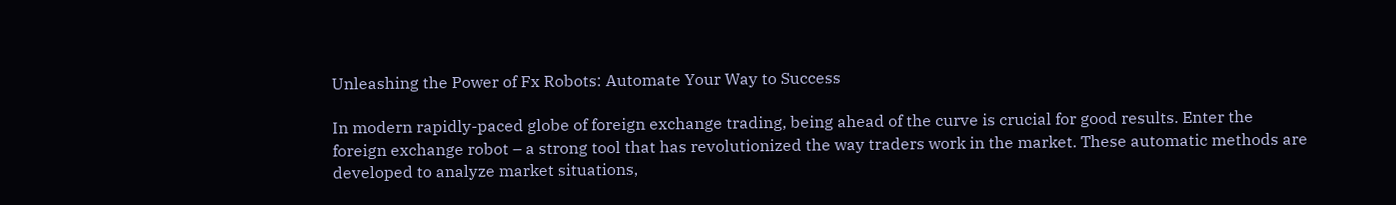Unleashing the Power of Fx Robots: Automate Your Way to Success

In modern rapidly-paced globe of foreign exchange trading, being ahead of the curve is crucial for good results. Enter the foreign exchange robot – a strong tool that has revolutionized the way traders work in the market. These automatic methods are developed to analyze market situations,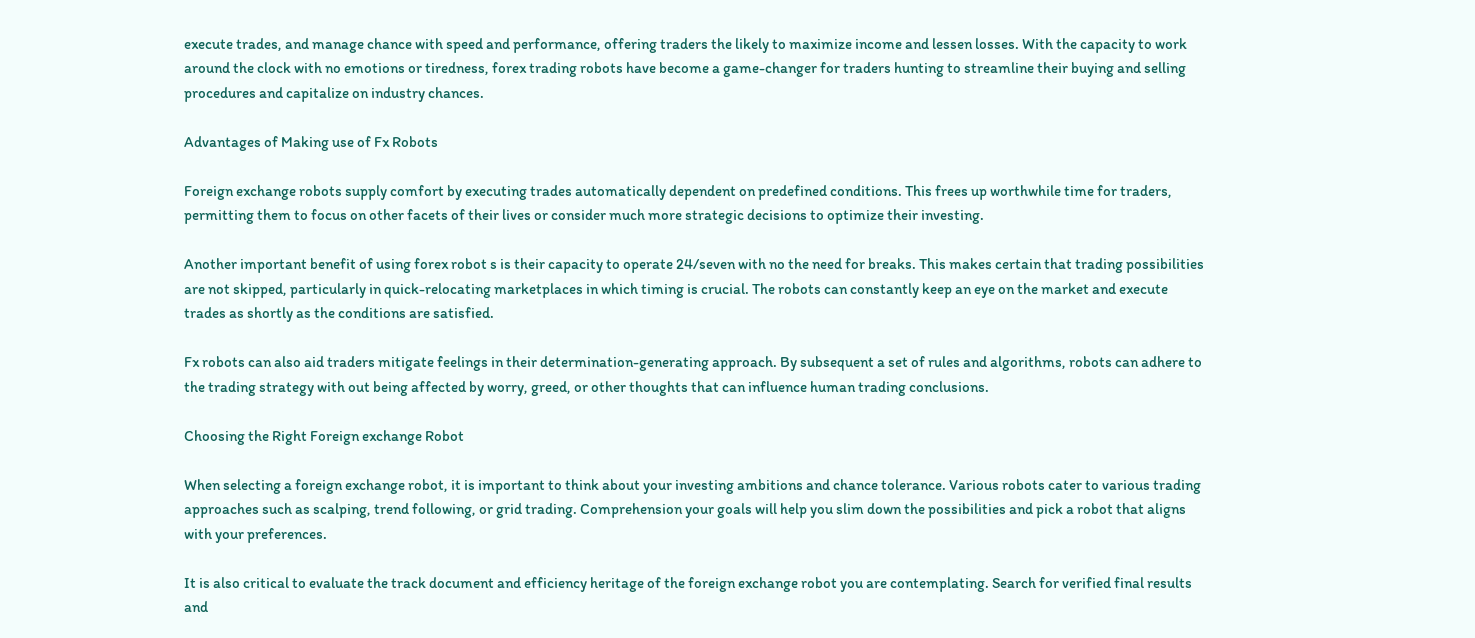execute trades, and manage chance with speed and performance, offering traders the likely to maximize income and lessen losses. With the capacity to work around the clock with no emotions or tiredness, forex trading robots have become a game-changer for traders hunting to streamline their buying and selling procedures and capitalize on industry chances.

Advantages of Making use of Fx Robots

Foreign exchange robots supply comfort by executing trades automatically dependent on predefined conditions. This frees up worthwhile time for traders, permitting them to focus on other facets of their lives or consider much more strategic decisions to optimize their investing.

Another important benefit of using forex robot s is their capacity to operate 24/seven with no the need for breaks. This makes certain that trading possibilities are not skipped, particularly in quick-relocating marketplaces in which timing is crucial. The robots can constantly keep an eye on the market and execute trades as shortly as the conditions are satisfied.

Fx robots can also aid traders mitigate feelings in their determination-generating approach. By subsequent a set of rules and algorithms, robots can adhere to the trading strategy with out being affected by worry, greed, or other thoughts that can influence human trading conclusions.

Choosing the Right Foreign exchange Robot

When selecting a foreign exchange robot, it is important to think about your investing ambitions and chance tolerance. Various robots cater to various trading approaches such as scalping, trend following, or grid trading. Comprehension your goals will help you slim down the possibilities and pick a robot that aligns with your preferences.

It is also critical to evaluate the track document and efficiency heritage of the foreign exchange robot you are contemplating. Search for verified final results and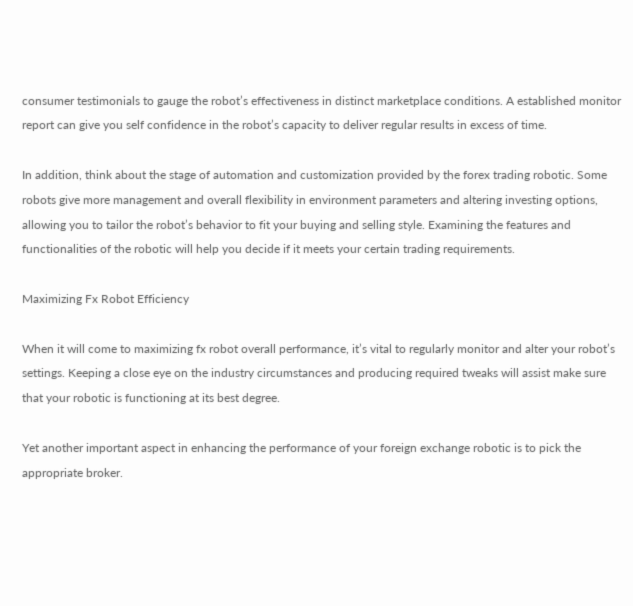consumer testimonials to gauge the robot’s effectiveness in distinct marketplace conditions. A established monitor report can give you self confidence in the robot’s capacity to deliver regular results in excess of time.

In addition, think about the stage of automation and customization provided by the forex trading robotic. Some robots give more management and overall flexibility in environment parameters and altering investing options, allowing you to tailor the robot’s behavior to fit your buying and selling style. Examining the features and functionalities of the robotic will help you decide if it meets your certain trading requirements.

Maximizing Fx Robot Efficiency

When it will come to maximizing fx robot overall performance, it’s vital to regularly monitor and alter your robot’s settings. Keeping a close eye on the industry circumstances and producing required tweaks will assist make sure that your robotic is functioning at its best degree.

Yet another important aspect in enhancing the performance of your foreign exchange robotic is to pick the appropriate broker.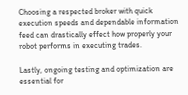Choosing a respected broker with quick execution speeds and dependable information feed can drastically effect how properly your robot performs in executing trades.

Lastly, ongoing testing and optimization are essential for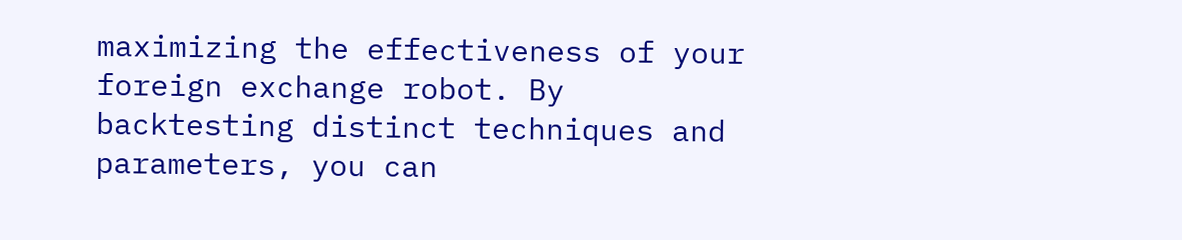maximizing the effectiveness of your foreign exchange robot. By backtesting distinct techniques and parameters, you can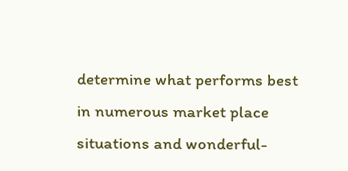determine what performs best in numerous market place situations and wonderful-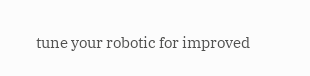tune your robotic for improved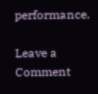performance.

Leave a Comment